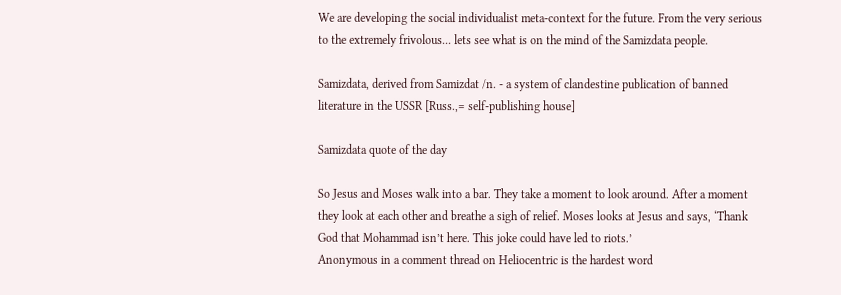We are developing the social individualist meta-context for the future. From the very serious to the extremely frivolous... lets see what is on the mind of the Samizdata people.

Samizdata, derived from Samizdat /n. - a system of clandestine publication of banned literature in the USSR [Russ.,= self-publishing house]

Samizdata quote of the day

So Jesus and Moses walk into a bar. They take a moment to look around. After a moment they look at each other and breathe a sigh of relief. Moses looks at Jesus and says, ‘Thank God that Mohammad isn’t here. This joke could have led to riots.’
Anonymous in a comment thread on Heliocentric is the hardest word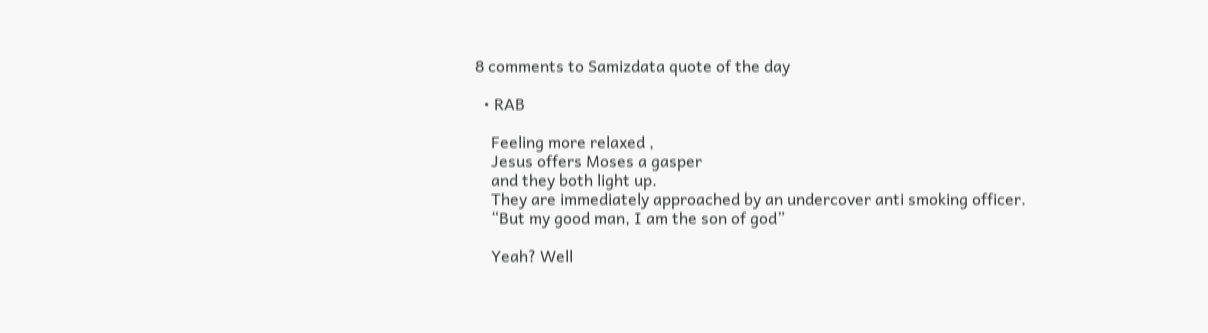8 comments to Samizdata quote of the day

  • RAB

    Feeling more relaxed ,
    Jesus offers Moses a gasper
    and they both light up.
    They are immediately approached by an undercover anti smoking officer.
    “But my good man, I am the son of god”

    Yeah? Well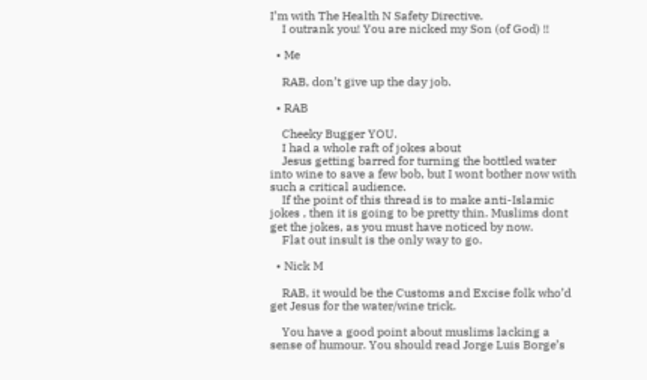I’m with The Health N Safety Directive.
    I outrank you! You are nicked my Son (of God) !!

  • Me

    RAB, don’t give up the day job.

  • RAB

    Cheeky Bugger YOU.
    I had a whole raft of jokes about
    Jesus getting barred for turning the bottled water into wine to save a few bob, but I wont bother now with such a critical audience.
    If the point of this thread is to make anti-Islamic jokes , then it is going to be pretty thin. Muslims dont get the jokes, as you must have noticed by now.
    Flat out insult is the only way to go.

  • Nick M

    RAB, it would be the Customs and Excise folk who’d get Jesus for the water/wine trick.

    You have a good point about muslims lacking a sense of humour. You should read Jorge Luis Borge’s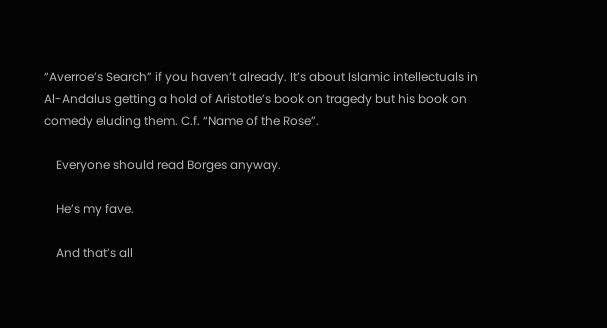“Averroe’s Search” if you haven’t already. It’s about Islamic intellectuals in Al-Andalus getting a hold of Aristotle’s book on tragedy but his book on comedy eluding them. C.f. “Name of the Rose”.

    Everyone should read Borges anyway.

    He’s my fave.

    And that’s all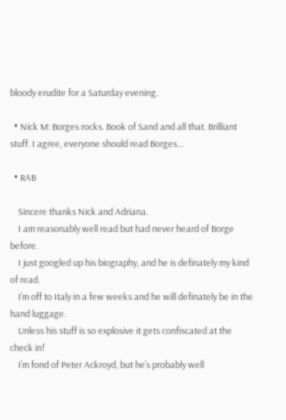bloody erudite for a Saturday evening.

  • Nick M: Borges rocks. Book of Sand and all that. Brilliant stuff. I agree, everyone should read Borges…

  • RAB

    Sincere thanks Nick and Adriana.
    I am reasonably well read but had never heard of Borge before.
    I just googled up his biography, and he is definately my kind of read.
    I’m off to Italy in a few weeks and he will definately be in the hand luggage.
    Unless his stuff is so explosive it gets confiscated at the check in!
    I’m fond of Peter Ackroyd, but he’s probably well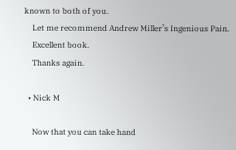known to both of you.
    Let me recommend Andrew Miller’s Ingenious Pain.
    Excellent book.
    Thanks again.

  • Nick M

    Now that you can take hand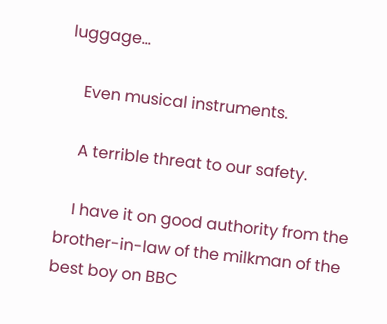luggage…

    Even musical instruments.

    A terrible threat to our safety.

    I have it on good authority from the brother-in-law of the milkman of the best boy on BBC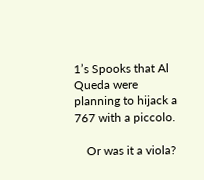1’s Spooks that Al Queda were planning to hijack a 767 with a piccolo.

    Or was it a viola?